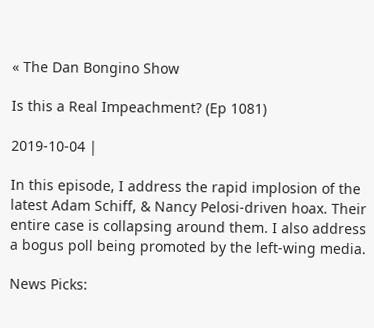« The Dan Bongino Show

Is this a Real Impeachment? (Ep 1081)

2019-10-04 |

In this episode, I address the rapid implosion of the latest Adam Schiff, & Nancy Pelosi-driven hoax. Their entire case is collapsing around them. I also address a bogus poll being promoted by the left-wing media.

News Picks: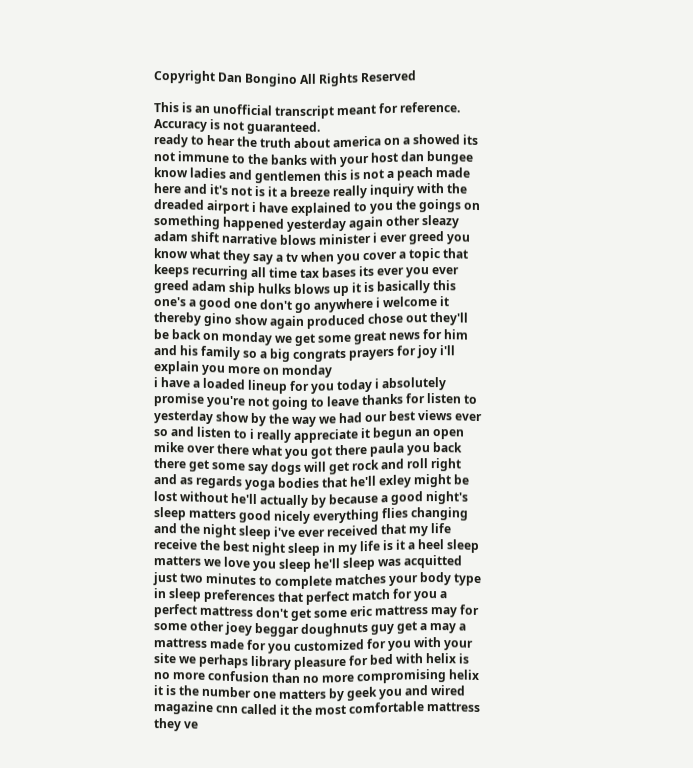Copyright Dan Bongino All Rights Reserved

This is an unofficial transcript meant for reference. Accuracy is not guaranteed.
ready to hear the truth about america on a showed its not immune to the banks with your host dan bungee know ladies and gentlemen this is not a peach made here and it's not is it a breeze really inquiry with the dreaded airport i have explained to you the goings on something happened yesterday again other sleazy adam shift narrative blows minister i ever greed you know what they say a tv when you cover a topic that keeps recurring all time tax bases its ever you ever greed adam ship hulks blows up it is basically this one's a good one don't go anywhere i welcome it thereby gino show again produced chose out they'll be back on monday we get some great news for him and his family so a big congrats prayers for joy i'll explain you more on monday
i have a loaded lineup for you today i absolutely promise you're not going to leave thanks for listen to yesterday show by the way we had our best views ever so and listen to i really appreciate it begun an open mike over there what you got there paula you back there get some say dogs will get rock and roll right and as regards yoga bodies that he'll exley might be lost without he'll actually by because a good night's sleep matters good nicely everything flies changing and the night sleep i've ever received that my life receive the best night sleep in my life is it a heel sleep matters we love you sleep he'll sleep was acquitted just two minutes to complete matches your body type in sleep preferences that perfect match for you a perfect mattress don't get some eric mattress may for some other joey beggar doughnuts guy get a may a mattress made for you customized for you with your site we perhaps library pleasure for bed with helix is no more confusion than no more compromising helix
it is the number one matters by geek you and wired magazine cnn called it the most comfortable mattress they ve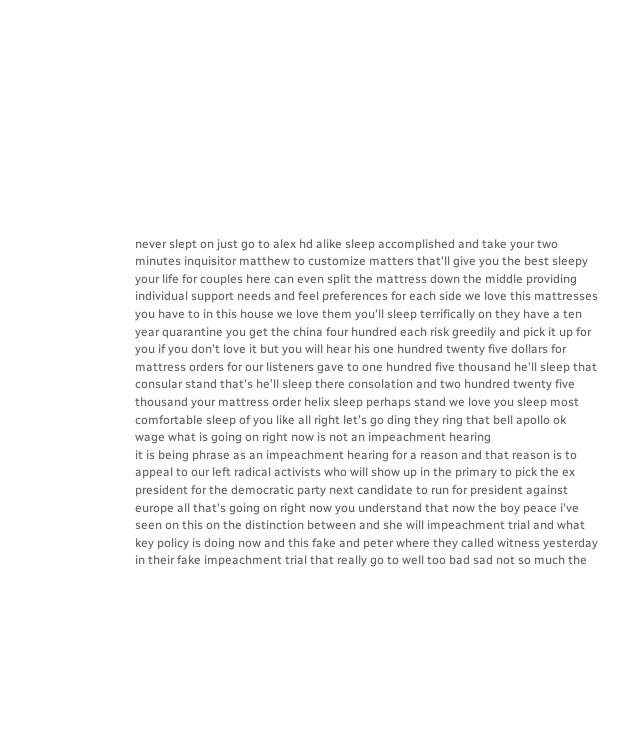never slept on just go to alex hd alike sleep accomplished and take your two minutes inquisitor matthew to customize matters that'll give you the best sleepy your life for couples here can even split the mattress down the middle providing individual support needs and feel preferences for each side we love this mattresses you have to in this house we love them you'll sleep terrifically on they have a ten year quarantine you get the china four hundred each risk greedily and pick it up for you if you don't love it but you will hear his one hundred twenty five dollars for mattress orders for our listeners gave to one hundred five thousand he'll sleep that consular stand that's he'll sleep there consolation and two hundred twenty five thousand your mattress order helix sleep perhaps stand we love you sleep most comfortable sleep of you like all right let's go ding they ring that bell apollo ok wage what is going on right now is not an impeachment hearing
it is being phrase as an impeachment hearing for a reason and that reason is to appeal to our left radical activists who will show up in the primary to pick the ex president for the democratic party next candidate to run for president against europe all that's going on right now you understand that now the boy peace i've seen on this on the distinction between and she will impeachment trial and what key policy is doing now and this fake and peter where they called witness yesterday in their fake impeachment trial that really go to well too bad sad not so much the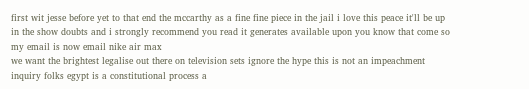first wit jesse before yet to that end the mccarthy as a fine fine piece in the jail i love this peace it'll be up in the show doubts and i strongly recommend you read it generates available upon you know that come so my email is now email nike air max
we want the brightest legalise out there on television sets ignore the hype this is not an impeachment inquiry folks egypt is a constitutional process a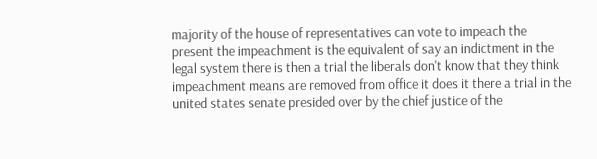majority of the house of representatives can vote to impeach the present the impeachment is the equivalent of say an indictment in the legal system there is then a trial the liberals don't know that they think impeachment means are removed from office it does it there a trial in the united states senate presided over by the chief justice of the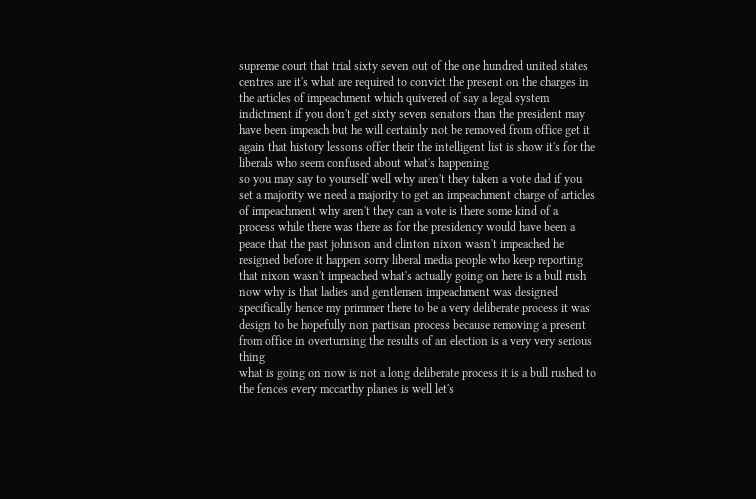supreme court that trial sixty seven out of the one hundred united states centres are it's what are required to convict the present on the charges in the articles of impeachment which quivered of say a legal system indictment if you don't get sixty seven senators than the president may have been impeach but he will certainly not be removed from office get it again that history lessons offer their the intelligent list is show it's for the liberals who seem confused about what's happening
so you may say to yourself well why aren't they taken a vote dad if you set a majority we need a majority to get an impeachment charge of articles of impeachment why aren't they can a vote is there some kind of a process while there was there as for the presidency would have been a peace that the past johnson and clinton nixon wasn't impeached he resigned before it happen sorry liberal media people who keep reporting that nixon wasn't impeached what's actually going on here is a bull rush now why is that ladies and gentlemen impeachment was designed specifically hence my primmer there to be a very deliberate process it was design to be hopefully non partisan process because removing a present from office in overturning the results of an election is a very very serious thing
what is going on now is not a long deliberate process it is a bull rushed to the fences every mccarthy planes is well let's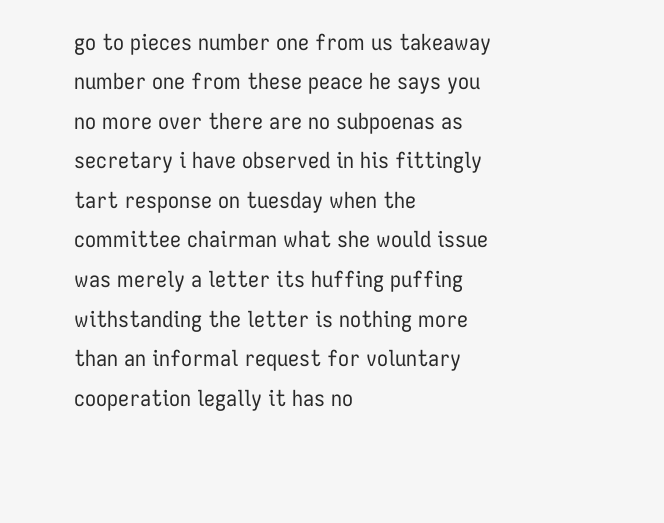go to pieces number one from us takeaway number one from these peace he says you no more over there are no subpoenas as secretary i have observed in his fittingly tart response on tuesday when the committee chairman what she would issue was merely a letter its huffing puffing withstanding the letter is nothing more than an informal request for voluntary cooperation legally it has no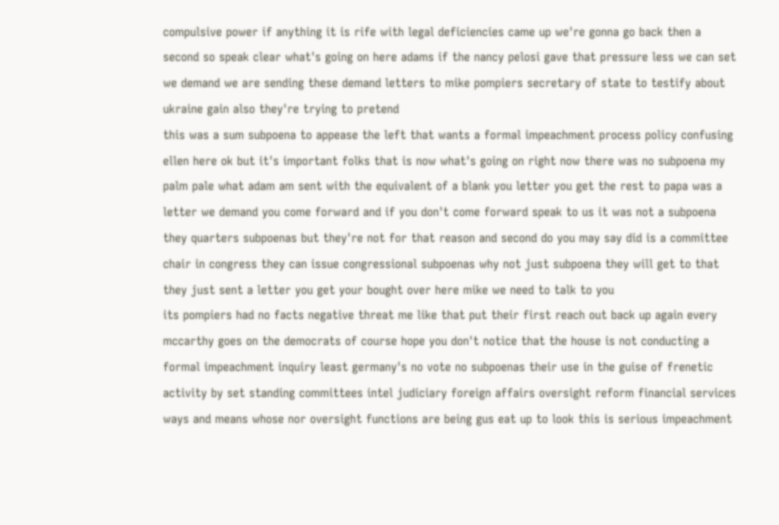compulsive power if anything it is rife with legal deficiencies came up we're gonna go back then a second so speak clear what's going on here adams if the nancy pelosi gave that pressure less we can set we demand we are sending these demand letters to mike pompiers secretary of state to testify about ukraine gain also they're trying to pretend
this was a sum subpoena to appease the left that wants a formal impeachment process policy confusing ellen here ok but it's important folks that is now what's going on right now there was no subpoena my palm pale what adam am sent with the equivalent of a blank you letter you get the rest to papa was a letter we demand you come forward and if you don't come forward speak to us it was not a subpoena they quarters subpoenas but they're not for that reason and second do you may say did is a committee chair in congress they can issue congressional subpoenas why not just subpoena they will get to that they just sent a letter you get your bought over here mike we need to talk to you
its pompiers had no facts negative threat me like that put their first reach out back up again every mccarthy goes on the democrats of course hope you don't notice that the house is not conducting a formal impeachment inquiry least germany's no vote no subpoenas their use in the guise of frenetic activity by set standing committees intel judiciary foreign affairs oversight reform financial services ways and means whose nor oversight functions are being gus eat up to look this is serious impeachment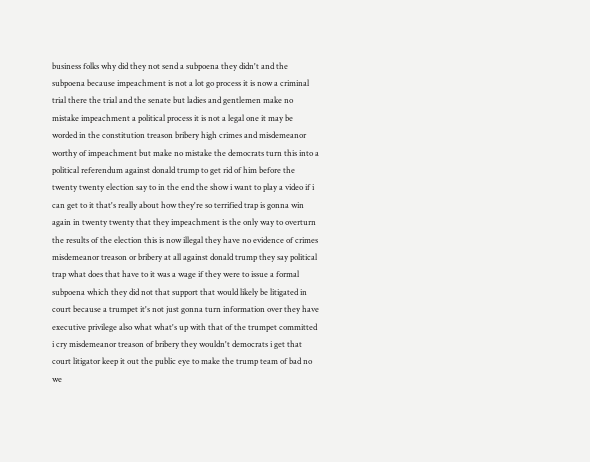business folks why did they not send a subpoena they didn't and the subpoena because impeachment is not a lot go process it is now a criminal trial there the trial and the senate but ladies and gentlemen make no mistake impeachment a political process it is not a legal one it may be
worded in the constitution treason bribery high crimes and misdemeanor worthy of impeachment but make no mistake the democrats turn this into a political referendum against donald trump to get rid of him before the twenty twenty election say to in the end the show i want to play a video if i can get to it that's really about how they're so terrified trap is gonna win again in twenty twenty that they impeachment is the only way to overturn the results of the election this is now illegal they have no evidence of crimes misdemeanor treason or bribery at all against donald trump they say political trap what does that have to it was a wage if they were to issue a formal subpoena which they did not that support that would likely be litigated in court because a trumpet it's not just gonna turn information over they have executive privilege also what what's up with that of the trumpet committed i cry misdemeanor treason of bribery they wouldn't democrats i get that court litigator keep it out the public eye to make the trump team of bad no we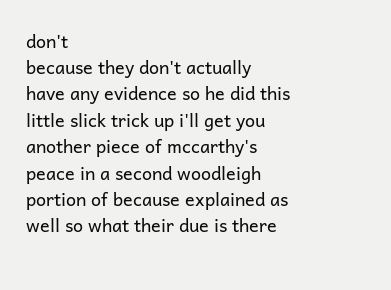don't
because they don't actually have any evidence so he did this little slick trick up i'll get you another piece of mccarthy's peace in a second woodleigh portion of because explained as well so what their due is there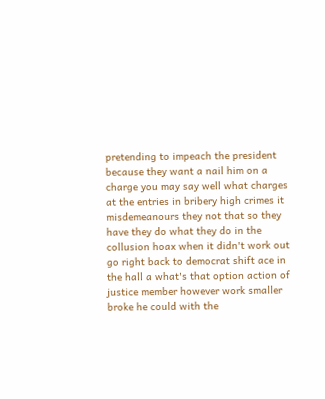pretending to impeach the president because they want a nail him on a charge you may say well what charges at the entries in bribery high crimes it misdemeanours they not that so they have they do what they do in the collusion hoax when it didn't work out go right back to democrat shift ace in the hall a what's that option action of justice member however work smaller broke he could with the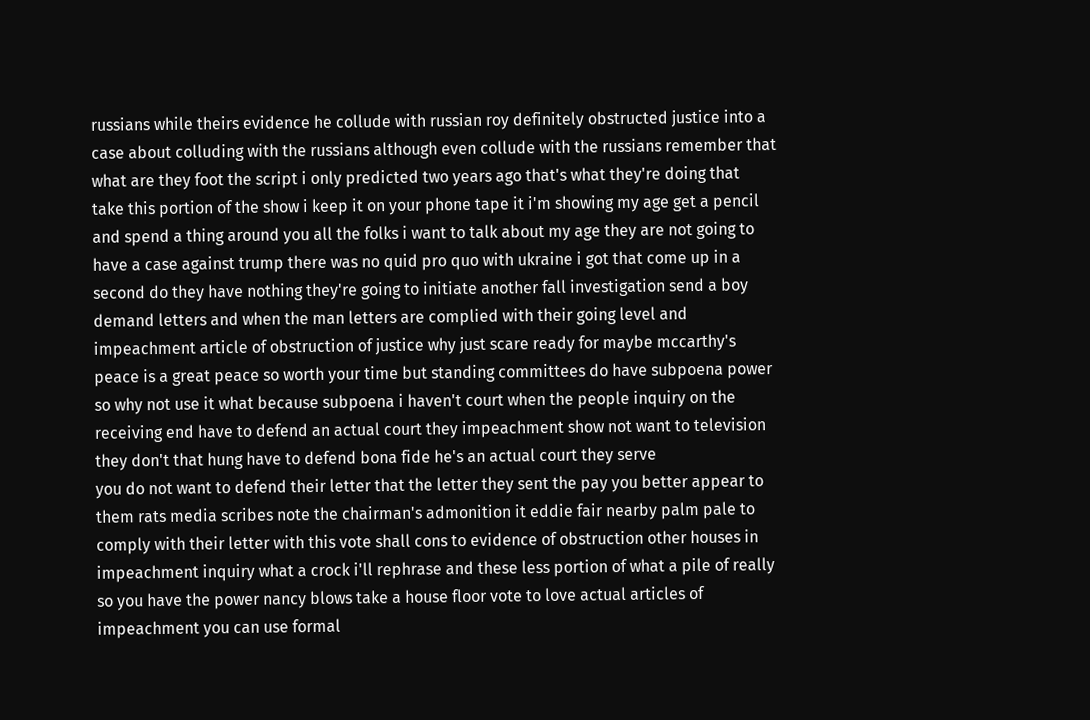russians while theirs evidence he collude with russian roy definitely obstructed justice into a case about colluding with the russians although even collude with the russians remember that what are they foot the script i only predicted two years ago that's what they're doing that
take this portion of the show i keep it on your phone tape it i'm showing my age get a pencil and spend a thing around you all the folks i want to talk about my age they are not going to have a case against trump there was no quid pro quo with ukraine i got that come up in a second do they have nothing they're going to initiate another fall investigation send a boy demand letters and when the man letters are complied with their going level and impeachment article of obstruction of justice why just scare ready for maybe mccarthy's peace is a great peace so worth your time but standing committees do have subpoena power so why not use it what because subpoena i haven't court when the people inquiry on the receiving end have to defend an actual court they impeachment show not want to television they don't that hung have to defend bona fide he's an actual court they serve
you do not want to defend their letter that the letter they sent the pay you better appear to them rats media scribes note the chairman's admonition it eddie fair nearby palm pale to comply with their letter with this vote shall cons to evidence of obstruction other houses in impeachment inquiry what a crock i'll rephrase and these less portion of what a pile of really so you have the power nancy blows take a house floor vote to love actual articles of impeachment you can use formal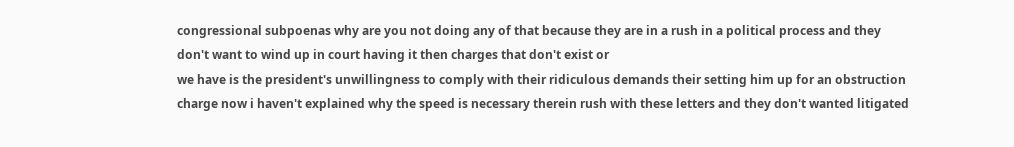congressional subpoenas why are you not doing any of that because they are in a rush in a political process and they don't want to wind up in court having it then charges that don't exist or
we have is the president's unwillingness to comply with their ridiculous demands their setting him up for an obstruction charge now i haven't explained why the speed is necessary therein rush with these letters and they don't wanted litigated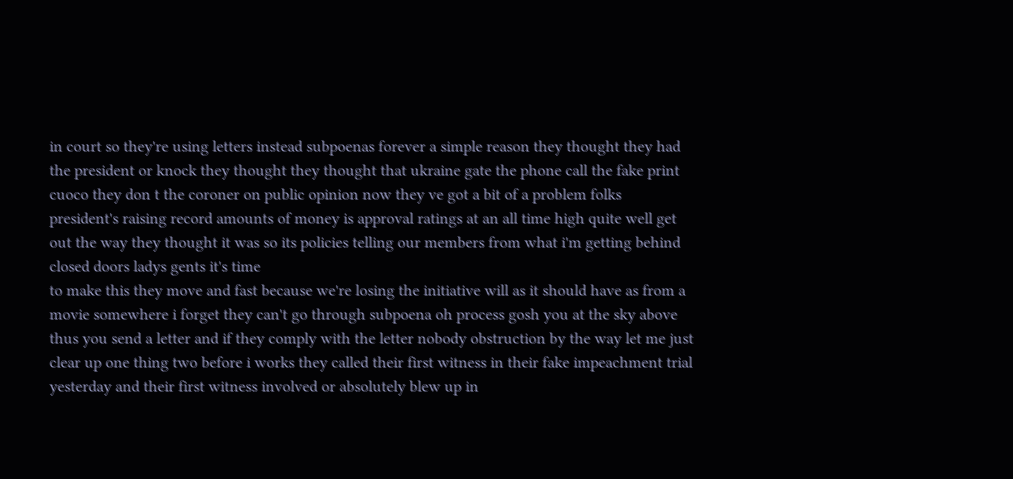in court so they're using letters instead subpoenas forever a simple reason they thought they had the president or knock they thought they thought that ukraine gate the phone call the fake print cuoco they don t the coroner on public opinion now they ve got a bit of a problem folks president's raising record amounts of money is approval ratings at an all time high quite well get out the way they thought it was so its policies telling our members from what i'm getting behind closed doors ladys gents it's time
to make this they move and fast because we're losing the initiative will as it should have as from a movie somewhere i forget they can't go through subpoena oh process gosh you at the sky above thus you send a letter and if they comply with the letter nobody obstruction by the way let me just clear up one thing two before i works they called their first witness in their fake impeachment trial yesterday and their first witness involved or absolutely blew up in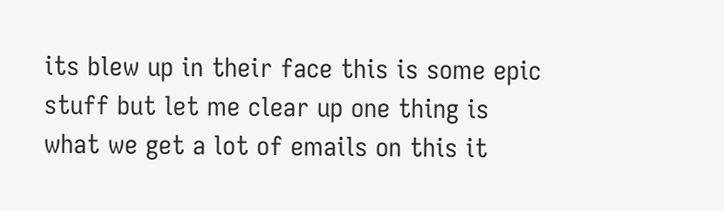its blew up in their face this is some epic stuff but let me clear up one thing is what we get a lot of emails on this it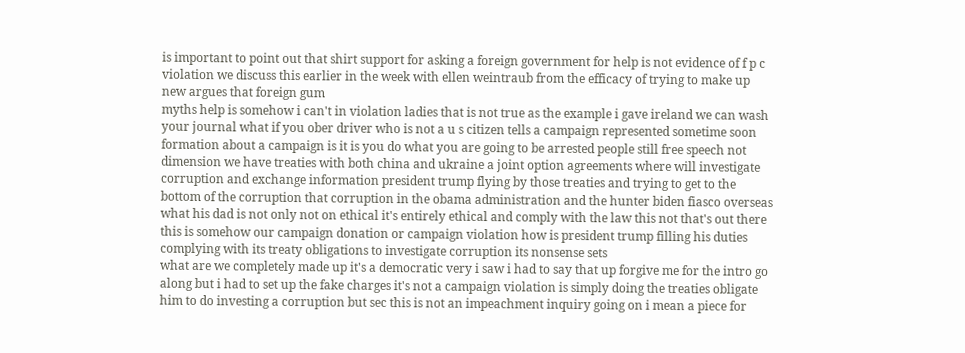is important to point out that shirt support for asking a foreign government for help is not evidence of f p c violation we discuss this earlier in the week with ellen weintraub from the efficacy of trying to make up new argues that foreign gum
myths help is somehow i can't in violation ladies that is not true as the example i gave ireland we can wash your journal what if you ober driver who is not a u s citizen tells a campaign represented sometime soon formation about a campaign is it is you do what you are going to be arrested people still free speech not dimension we have treaties with both china and ukraine a joint option agreements where will investigate corruption and exchange information president trump flying by those treaties and trying to get to the bottom of the corruption that corruption in the obama administration and the hunter biden fiasco overseas what his dad is not only not on ethical it's entirely ethical and comply with the law this not that's out there this is somehow our campaign donation or campaign violation how is president trump filling his duties complying with its treaty obligations to investigate corruption its nonsense sets
what are we completely made up it's a democratic very i saw i had to say that up forgive me for the intro go along but i had to set up the fake charges it's not a campaign violation is simply doing the treaties obligate him to do investing a corruption but sec this is not an impeachment inquiry going on i mean a piece for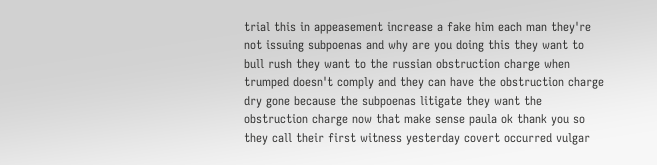trial this in appeasement increase a fake him each man they're not issuing subpoenas and why are you doing this they want to bull rush they want to the russian obstruction charge when trumped doesn't comply and they can have the obstruction charge dry gone because the subpoenas litigate they want the obstruction charge now that make sense paula ok thank you so they call their first witness yesterday covert occurred vulgar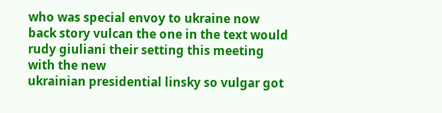who was special envoy to ukraine now back story vulcan the one in the text would rudy giuliani their setting this meeting with the new
ukrainian presidential linsky so vulgar got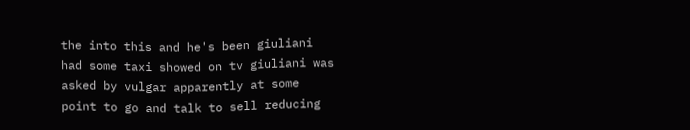the into this and he's been giuliani had some taxi showed on tv giuliani was asked by vulgar apparently at some point to go and talk to sell reducing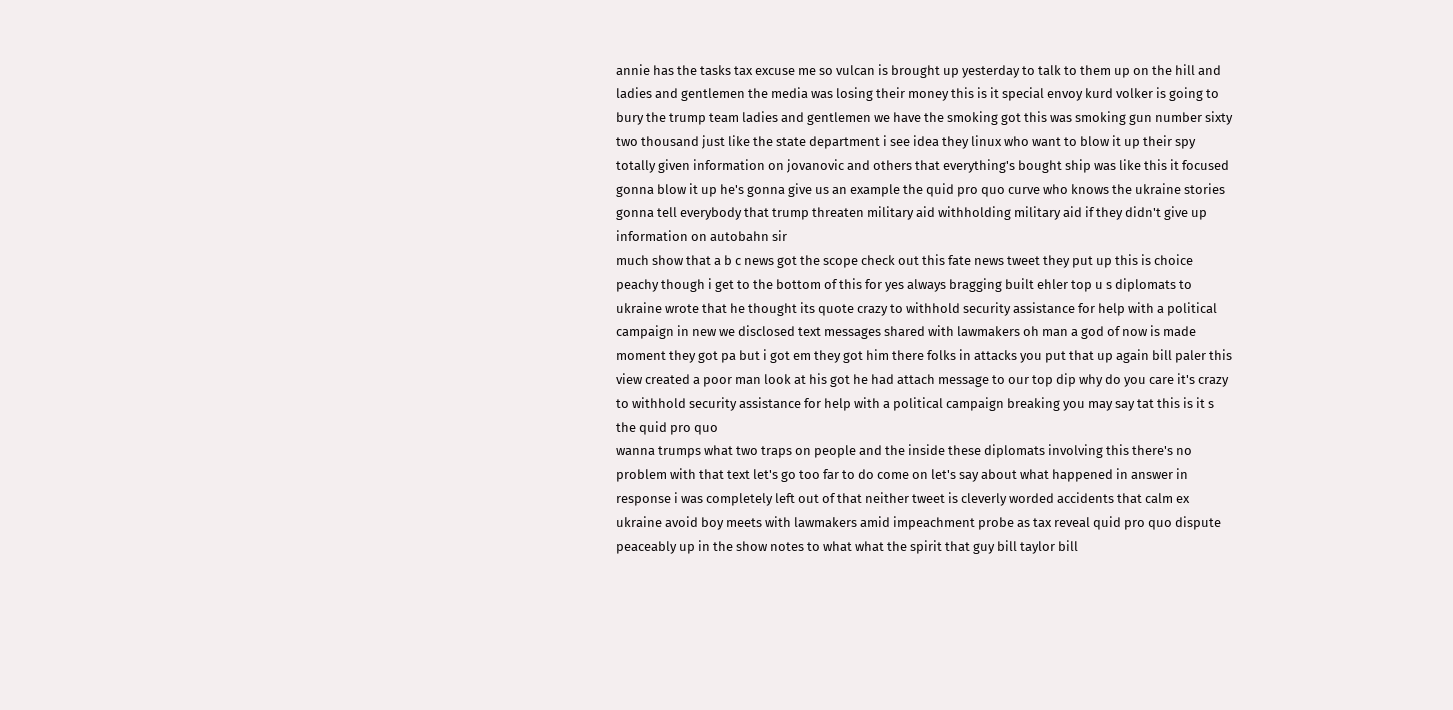annie has the tasks tax excuse me so vulcan is brought up yesterday to talk to them up on the hill and ladies and gentlemen the media was losing their money this is it special envoy kurd volker is going to bury the trump team ladies and gentlemen we have the smoking got this was smoking gun number sixty two thousand just like the state department i see idea they linux who want to blow it up their spy totally given information on jovanovic and others that everything's bought ship was like this it focused gonna blow it up he's gonna give us an example the quid pro quo curve who knows the ukraine stories gonna tell everybody that trump threaten military aid withholding military aid if they didn't give up information on autobahn sir
much show that a b c news got the scope check out this fate news tweet they put up this is choice peachy though i get to the bottom of this for yes always bragging built ehler top u s diplomats to ukraine wrote that he thought its quote crazy to withhold security assistance for help with a political campaign in new we disclosed text messages shared with lawmakers oh man a god of now is made moment they got pa but i got em they got him there folks in attacks you put that up again bill paler this view created a poor man look at his got he had attach message to our top dip why do you care it's crazy to withhold security assistance for help with a political campaign breaking you may say tat this is it s the quid pro quo
wanna trumps what two traps on people and the inside these diplomats involving this there's no problem with that text let's go too far to do come on let's say about what happened in answer in response i was completely left out of that neither tweet is cleverly worded accidents that calm ex ukraine avoid boy meets with lawmakers amid impeachment probe as tax reveal quid pro quo dispute peaceably up in the show notes to what what the spirit that guy bill taylor bill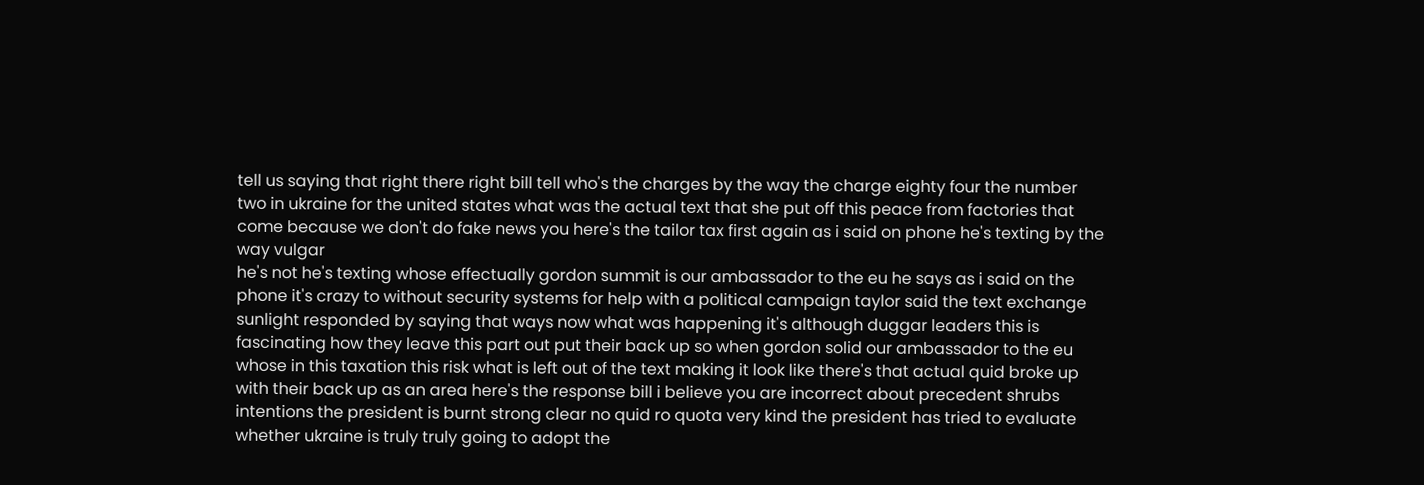tell us saying that right there right bill tell who's the charges by the way the charge eighty four the number two in ukraine for the united states what was the actual text that she put off this peace from factories that come because we don't do fake news you here's the tailor tax first again as i said on phone he's texting by the way vulgar
he's not he's texting whose effectually gordon summit is our ambassador to the eu he says as i said on the phone it's crazy to without security systems for help with a political campaign taylor said the text exchange sunlight responded by saying that ways now what was happening it's although duggar leaders this is fascinating how they leave this part out put their back up so when gordon solid our ambassador to the eu whose in this taxation this risk what is left out of the text making it look like there's that actual quid broke up with their back up as an area here's the response bill i believe you are incorrect about precedent shrubs intentions the president is burnt strong clear no quid ro quota very kind the president has tried to evaluate whether ukraine is truly truly going to adopt the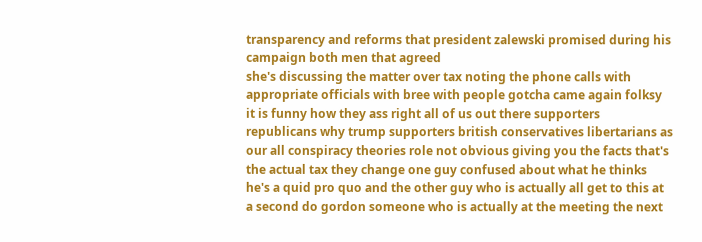transparency and reforms that president zalewski promised during his campaign both men that agreed
she's discussing the matter over tax noting the phone calls with appropriate officials with bree with people gotcha came again folksy it is funny how they ass right all of us out there supporters republicans why trump supporters british conservatives libertarians as our all conspiracy theories role not obvious giving you the facts that's the actual tax they change one guy confused about what he thinks he's a quid pro quo and the other guy who is actually all get to this at a second do gordon someone who is actually at the meeting the next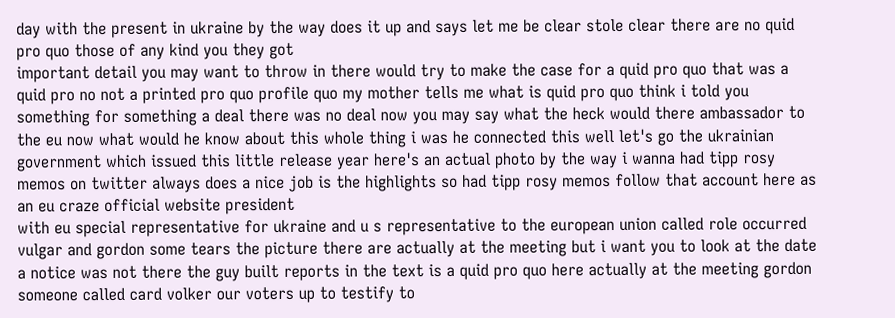day with the present in ukraine by the way does it up and says let me be clear stole clear there are no quid pro quo those of any kind you they got
important detail you may want to throw in there would try to make the case for a quid pro quo that was a quid pro no not a printed pro quo profile quo my mother tells me what is quid pro quo think i told you something for something a deal there was no deal now you may say what the heck would there ambassador to the eu now what would he know about this whole thing i was he connected this well let's go the ukrainian government which issued this little release year here's an actual photo by the way i wanna had tipp rosy memos on twitter always does a nice job is the highlights so had tipp rosy memos follow that account here as an eu craze official website president
with eu special representative for ukraine and u s representative to the european union called role occurred vulgar and gordon some tears the picture there are actually at the meeting but i want you to look at the date a notice was not there the guy built reports in the text is a quid pro quo here actually at the meeting gordon someone called card volker our voters up to testify to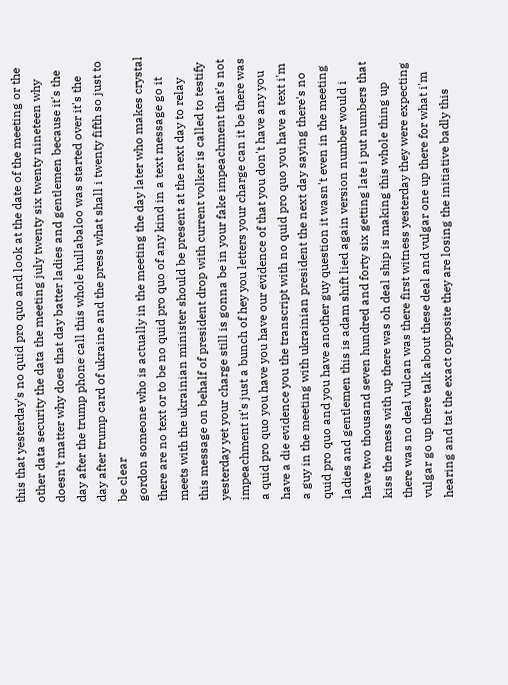this that yesterday's no quid pro quo and look at the date of the meeting or the other data security the data the meeting july twenty six twenty nineteen why doesn't matter why does that day batter ladies and gentlemen because it's the day after the trump phone call this whole hullabaloo was started over it's the day after trump card of ukraine and the press what shall i twenty fifth so just to be clear
gordon someone who is actually in the meeting the day later who makes crystal there are no text or to be no quid pro quo of any kind in a text message go it meets with the ukrainian minister should be present at the next day to relay this message on behalf of president drop with current volker is called to testify yesterday yet your charge still is gonna be in your fake impeachment that's not impeachment it's just a bunch of hey you letters your charge can it be there was a quid pro quo you have you have our evidence of that you don't have any you have a die evidence you the transcript with no quid pro quo you have a text i'm a guy in the meeting with ukrainian president the next day saying there's no quid pro quo and you have another guy question it wasn't even in the meeting
ladies and gentlemen this is adam shift lied again version number would i have two thousand seven hundred and forty six getting late i put numbers that kiss the mess with up there was oh deal ship is making this whole thing up there was no deal vulcan was there first witness yesterday they were expecting vulgar go up there talk about these deal and vulgar one up there for what i'm hearing and tat the exact opposite they are losing the initiative badly this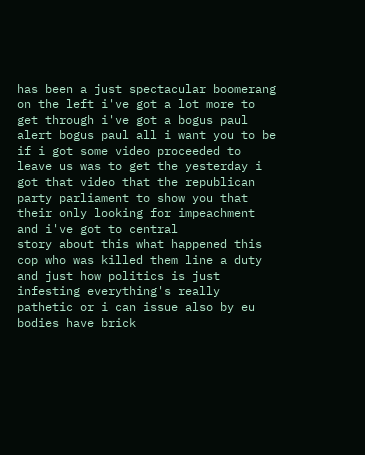has been a just spectacular boomerang on the left i've got a lot more to get through i've got a bogus paul alert bogus paul all i want you to be if i got some video proceeded to leave us was to get the yesterday i got that video that the republican party parliament to show you that their only looking for impeachment and i've got to central
story about this what happened this cop who was killed them line a duty and just how politics is just infesting everything's really pathetic or i can issue also by eu bodies have brick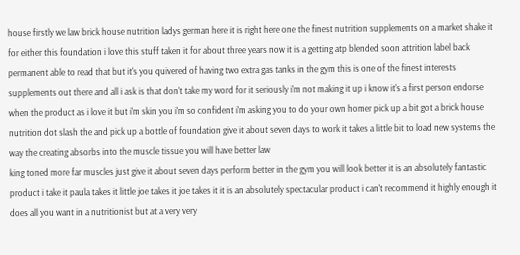house firstly we law brick house nutrition ladys german here it is right here one the finest nutrition supplements on a market shake it for either this foundation i love this stuff taken it for about three years now it is a getting atp blended soon attrition label back permanent able to read that but it's you quivered of having two extra gas tanks in the gym this is one of the finest interests supplements out there and all i ask is that don't take my word for it seriously i'm not making it up i know it's a first person endorse when the product as i love it but i'm skin you i'm so confident i'm asking you to do your own homer pick up a bit got a brick house nutrition dot slash the and pick up a bottle of foundation give it about seven days to work it takes a little bit to load new systems the way the creating absorbs into the muscle tissue you will have better law
king toned more far muscles just give it about seven days perform better in the gym you will look better it is an absolutely fantastic product i take it paula takes it little joe takes it joe takes it it is an absolutely spectacular product i can't recommend it highly enough it does all you want in a nutritionist but at a very very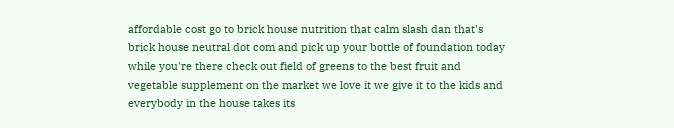affordable cost go to brick house nutrition that calm slash dan that's brick house neutral dot com and pick up your bottle of foundation today while you're there check out field of greens to the best fruit and vegetable supplement on the market we love it we give it to the kids and everybody in the house takes its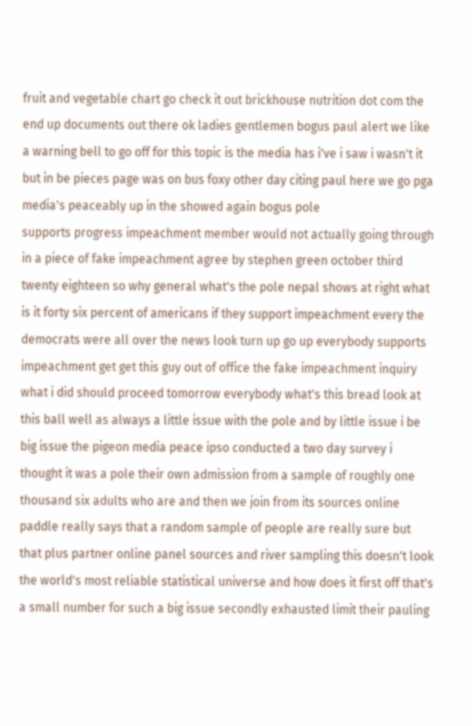fruit and vegetable chart go check it out brickhouse nutrition dot com the end up documents out there ok ladies gentlemen bogus paul alert we like a warning bell to go off for this topic is the media has i've i saw i wasn't it but in be pieces page was on bus foxy other day citing paul here we go pga media's peaceably up in the showed again bogus pole
supports progress impeachment member would not actually going through in a piece of fake impeachment agree by stephen green october third twenty eighteen so why general what's the pole nepal shows at right what is it forty six percent of americans if they support impeachment every the democrats were all over the news look turn up go up everybody supports impeachment get get this guy out of office the fake impeachment inquiry what i did should proceed tomorrow everybody what's this bread look at this ball well as always a little issue with the pole and by little issue i be big issue the pigeon media peace ipso conducted a two day survey i thought it was a pole their own admission from a sample of roughly one thousand six adults who are and then we join from its sources online paddle really says that a random sample of people are really sure but that plus partner online panel sources and river sampling this doesn't look
the world's most reliable statistical universe and how does it first off that's a small number for such a big issue secondly exhausted limit their pauling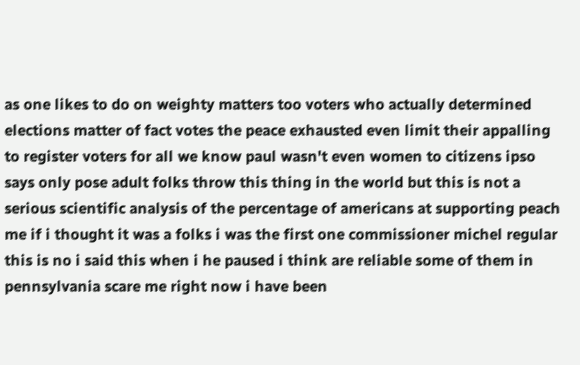as one likes to do on weighty matters too voters who actually determined elections matter of fact votes the peace exhausted even limit their appalling to register voters for all we know paul wasn't even women to citizens ipso says only pose adult folks throw this thing in the world but this is not a serious scientific analysis of the percentage of americans at supporting peach me if i thought it was a folks i was the first one commissioner michel regular this is no i said this when i he paused i think are reliable some of them in pennsylvania scare me right now i have been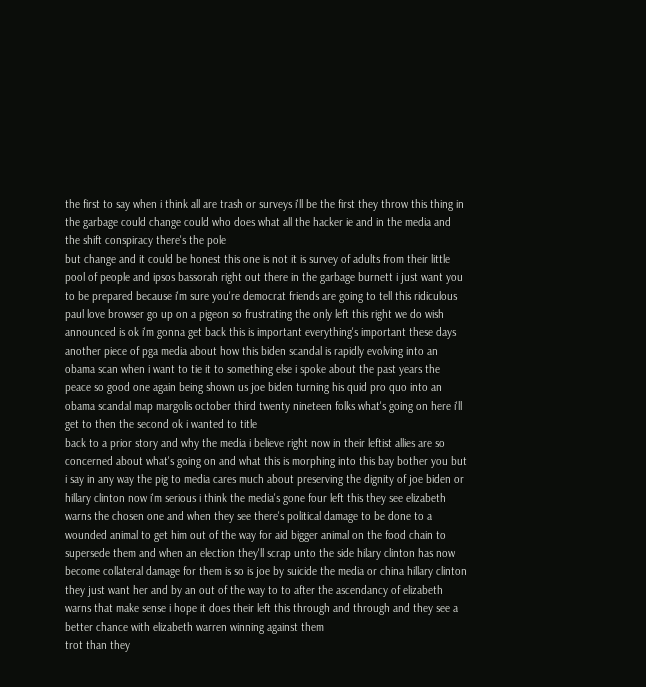the first to say when i think all are trash or surveys i'll be the first they throw this thing in the garbage could change could who does what all the hacker ie and in the media and the shift conspiracy there's the pole
but change and it could be honest this one is not it is survey of adults from their little pool of people and ipsos bassorah right out there in the garbage burnett i just want you to be prepared because i'm sure you're democrat friends are going to tell this ridiculous paul love browser go up on a pigeon so frustrating the only left this right we do wish announced is ok i'm gonna get back this is important everything's important these days another piece of pga media about how this biden scandal is rapidly evolving into an obama scan when i want to tie it to something else i spoke about the past years the peace so good one again being shown us joe biden turning his quid pro quo into an obama scandal map margolis october third twenty nineteen folks what's going on here i'll get to then the second ok i wanted to title
back to a prior story and why the media i believe right now in their leftist allies are so concerned about what's going on and what this is morphing into this bay bother you but i say in any way the pig to media cares much about preserving the dignity of joe biden or hillary clinton now i'm serious i think the media's gone four left this they see elizabeth warns the chosen one and when they see there's political damage to be done to a wounded animal to get him out of the way for aid bigger animal on the food chain to supersede them and when an election they'll scrap unto the side hilary clinton has now become collateral damage for them is so is joe by suicide the media or china hillary clinton they just want her and by an out of the way to to after the ascendancy of elizabeth warns that make sense i hope it does their left this through and through and they see a better chance with elizabeth warren winning against them
trot than they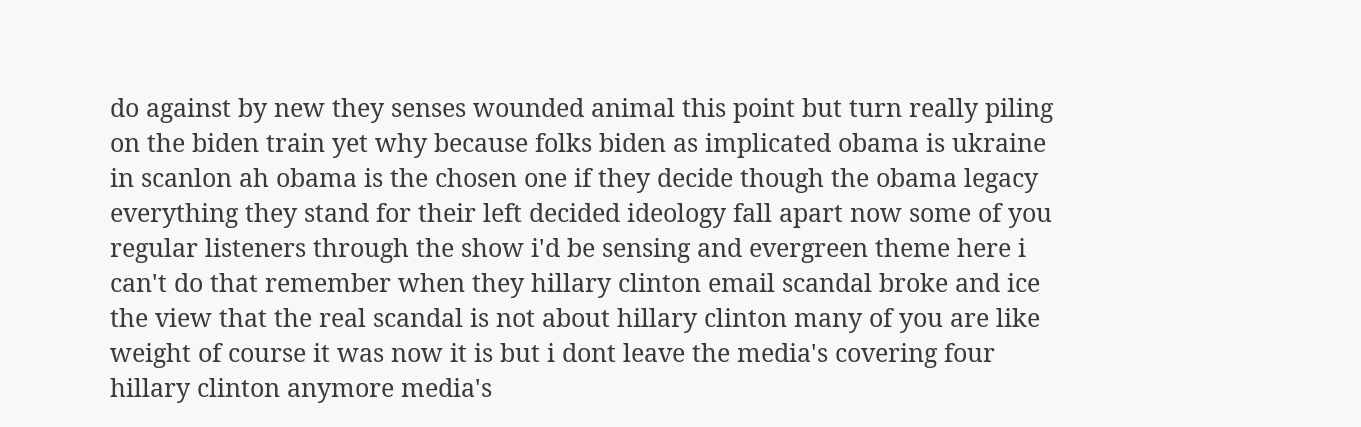do against by new they senses wounded animal this point but turn really piling on the biden train yet why because folks biden as implicated obama is ukraine in scanlon ah obama is the chosen one if they decide though the obama legacy everything they stand for their left decided ideology fall apart now some of you regular listeners through the show i'd be sensing and evergreen theme here i can't do that remember when they hillary clinton email scandal broke and ice the view that the real scandal is not about hillary clinton many of you are like weight of course it was now it is but i dont leave the media's covering four hillary clinton anymore media's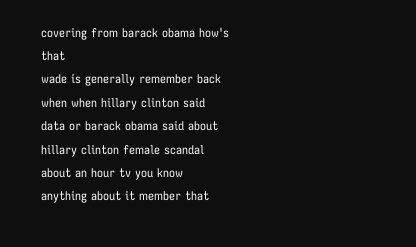covering from barack obama how's that
wade is generally remember back when when hillary clinton said data or barack obama said about hillary clinton female scandal about an hour tv you know anything about it member that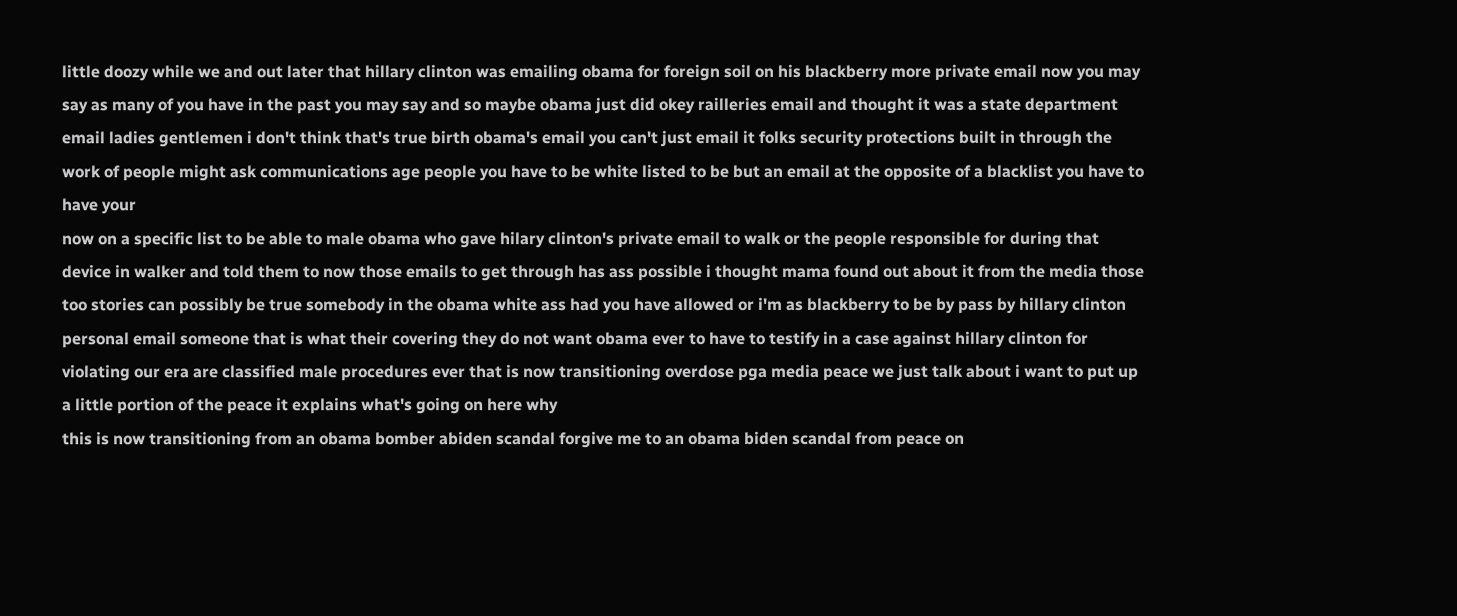little doozy while we and out later that hillary clinton was emailing obama for foreign soil on his blackberry more private email now you may say as many of you have in the past you may say and so maybe obama just did okey railleries email and thought it was a state department email ladies gentlemen i don't think that's true birth obama's email you can't just email it folks security protections built in through the work of people might ask communications age people you have to be white listed to be but an email at the opposite of a blacklist you have to have your
now on a specific list to be able to male obama who gave hilary clinton's private email to walk or the people responsible for during that device in walker and told them to now those emails to get through has ass possible i thought mama found out about it from the media those too stories can possibly be true somebody in the obama white ass had you have allowed or i'm as blackberry to be by pass by hillary clinton personal email someone that is what their covering they do not want obama ever to have to testify in a case against hillary clinton for violating our era are classified male procedures ever that is now transitioning overdose pga media peace we just talk about i want to put up a little portion of the peace it explains what's going on here why
this is now transitioning from an obama bomber abiden scandal forgive me to an obama biden scandal from peace on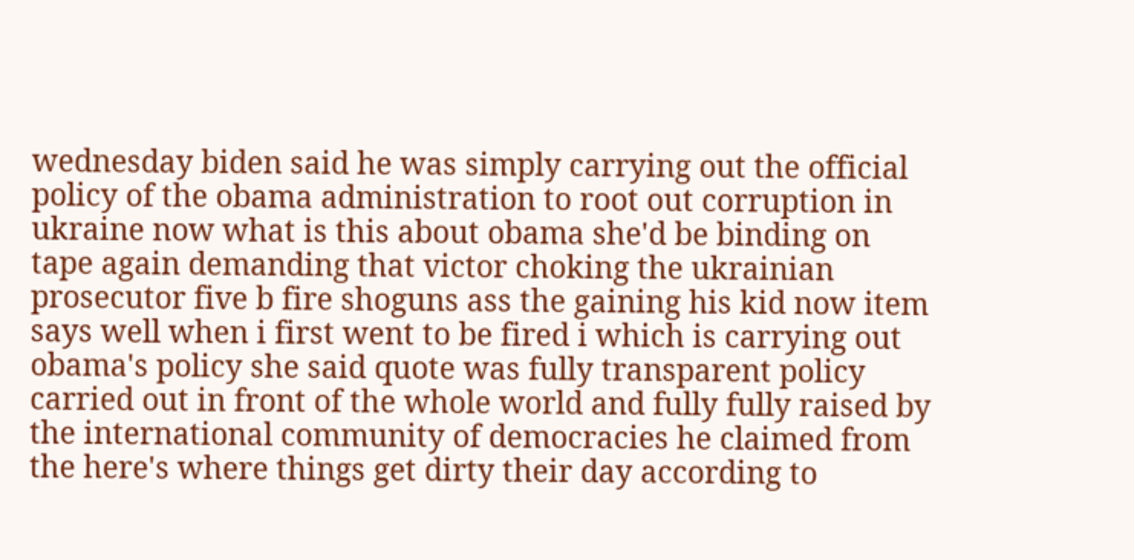wednesday biden said he was simply carrying out the official policy of the obama administration to root out corruption in ukraine now what is this about obama she'd be binding on tape again demanding that victor choking the ukrainian prosecutor five b fire shoguns ass the gaining his kid now item says well when i first went to be fired i which is carrying out obama's policy she said quote was fully transparent policy carried out in front of the whole world and fully fully raised by the international community of democracies he claimed from the here's where things get dirty their day according to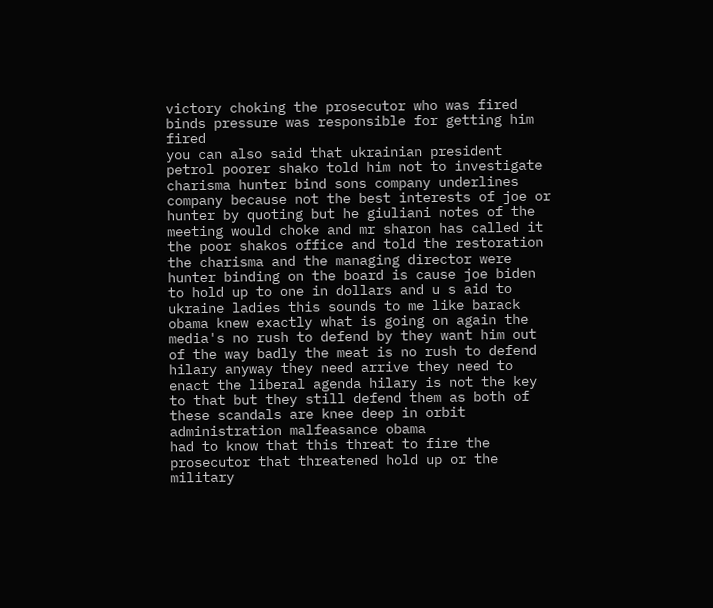victory choking the prosecutor who was fired binds pressure was responsible for getting him fired
you can also said that ukrainian president petrol poorer shako told him not to investigate charisma hunter bind sons company underlines company because not the best interests of joe or hunter by quoting but he giuliani notes of the meeting would choke and mr sharon has called it the poor shakos office and told the restoration the charisma and the managing director were hunter binding on the board is cause joe biden to hold up to one in dollars and u s aid to ukraine ladies this sounds to me like barack obama knew exactly what is going on again the media's no rush to defend by they want him out of the way badly the meat is no rush to defend hilary anyway they need arrive they need to enact the liberal agenda hilary is not the key to that but they still defend them as both of these scandals are knee deep in orbit administration malfeasance obama
had to know that this threat to fire the prosecutor that threatened hold up or the military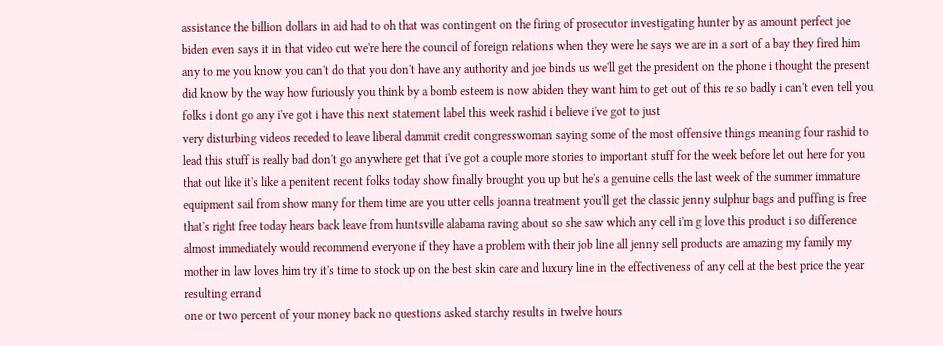assistance the billion dollars in aid had to oh that was contingent on the firing of prosecutor investigating hunter by as amount perfect joe biden even says it in that video cut we're here the council of foreign relations when they were he says we are in a sort of a bay they fired him any to me you know you can't do that you don't have any authority and joe binds us we'll get the president on the phone i thought the present did know by the way how furiously you think by a bomb esteem is now abiden they want him to get out of this re so badly i can't even tell you folks i dont go any i've got i have this next statement label this week rashid i believe i've got to just
very disturbing videos receded to leave liberal dammit credit congresswoman saying some of the most offensive things meaning four rashid to lead this stuff is really bad don't go anywhere get that i've got a couple more stories to important stuff for the week before let out here for you that out like it's like a penitent recent folks today show finally brought you up but he's a genuine cells the last week of the summer immature equipment sail from show many for them time are you utter cells joanna treatment you'll get the classic jenny sulphur bags and puffing is free that's right free today hears back leave from huntsville alabama raving about so she saw which any cell i'm g love this product i so difference almost immediately would recommend everyone if they have a problem with their job line all jenny sell products are amazing my family my mother in law loves him try it's time to stock up on the best skin care and luxury line in the effectiveness of any cell at the best price the year resulting errand
one or two percent of your money back no questions asked starchy results in twelve hours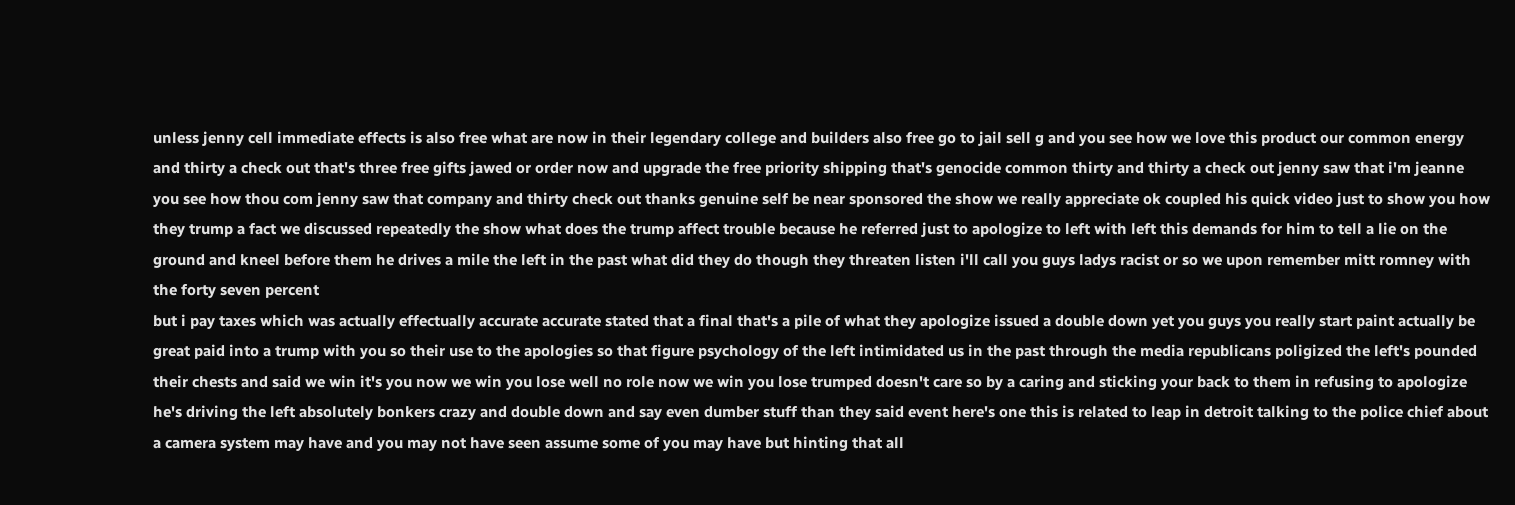unless jenny cell immediate effects is also free what are now in their legendary college and builders also free go to jail sell g and you see how we love this product our common energy and thirty a check out that's three free gifts jawed or order now and upgrade the free priority shipping that's genocide common thirty and thirty a check out jenny saw that i'm jeanne you see how thou com jenny saw that company and thirty check out thanks genuine self be near sponsored the show we really appreciate ok coupled his quick video just to show you how they trump a fact we discussed repeatedly the show what does the trump affect trouble because he referred just to apologize to left with left this demands for him to tell a lie on the ground and kneel before them he drives a mile the left in the past what did they do though they threaten listen i'll call you guys ladys racist or so we upon remember mitt romney with the forty seven percent
but i pay taxes which was actually effectually accurate accurate stated that a final that's a pile of what they apologize issued a double down yet you guys you really start paint actually be great paid into a trump with you so their use to the apologies so that figure psychology of the left intimidated us in the past through the media republicans poligized the left's pounded their chests and said we win it's you now we win you lose well no role now we win you lose trumped doesn't care so by a caring and sticking your back to them in refusing to apologize he's driving the left absolutely bonkers crazy and double down and say even dumber stuff than they said event here's one this is related to leap in detroit talking to the police chief about a camera system may have and you may not have seen assume some of you may have but hinting that all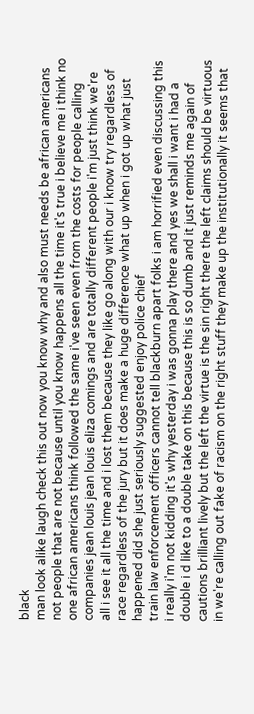black
man look alike laugh check this out now you know why and also must needs be african americans not people that are not because until you know happens all the time it's true i believe me i think no one african americans think followed the same i've seen even from the costs for people calling companies jean louis jean louis eliza comings and are totally different people i'm just think we're all i see it all the time and i lost them because they like go along with our i know try regardless of race regardless of the jury but it does make a huge difference what up when i got up what just happened did she just seriously suggested enjoy police chief
train law enforcement officers cannot tell blackburn apart folks i am horrified even discussing this i really i'm not kidding it's why yesterday i was gonna play there and yes we shall i want i had a double i d like to a double take on this because this is so dumb and it just reminds me again of cautions brilliant lively but the left the virtue is the sin right there the left claims should be virtuous in we're calling out fake of racism on the right stuff they make up the institutionally it seems that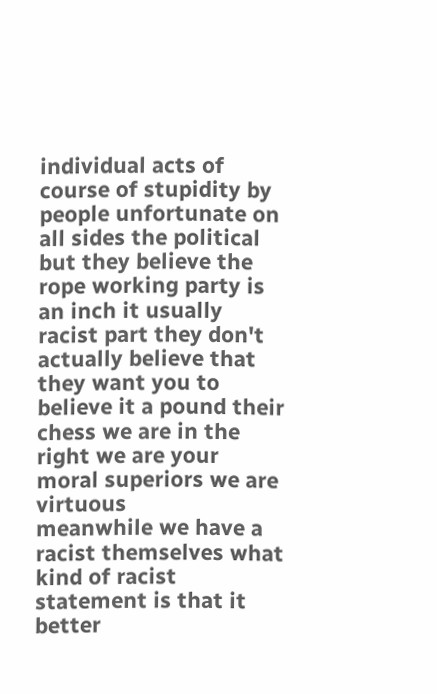individual acts of course of stupidity by people unfortunate on all sides the political but they believe the rope working party is an inch it usually racist part they don't actually believe that they want you to believe it a pound their chess we are in the right we are your moral superiors we are virtuous
meanwhile we have a racist themselves what kind of racist statement is that it better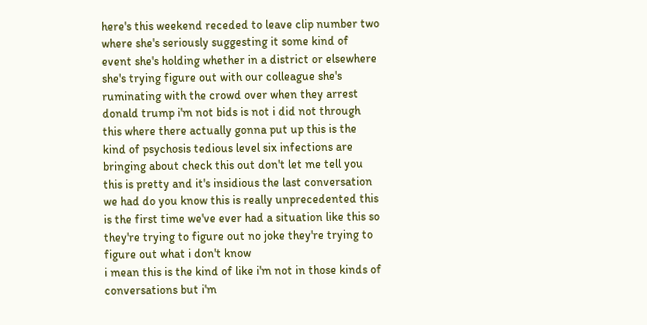here's this weekend receded to leave clip number two where she's seriously suggesting it some kind of event she's holding whether in a district or elsewhere she's trying figure out with our colleague she's ruminating with the crowd over when they arrest donald trump i'm not bids is not i did not through this where there actually gonna put up this is the kind of psychosis tedious level six infections are bringing about check this out don't let me tell you this is pretty and it's insidious the last conversation we had do you know this is really unprecedented this is the first time we've ever had a situation like this so they're trying to figure out no joke they're trying to figure out what i don't know
i mean this is the kind of like i'm not in those kinds of conversations but i'm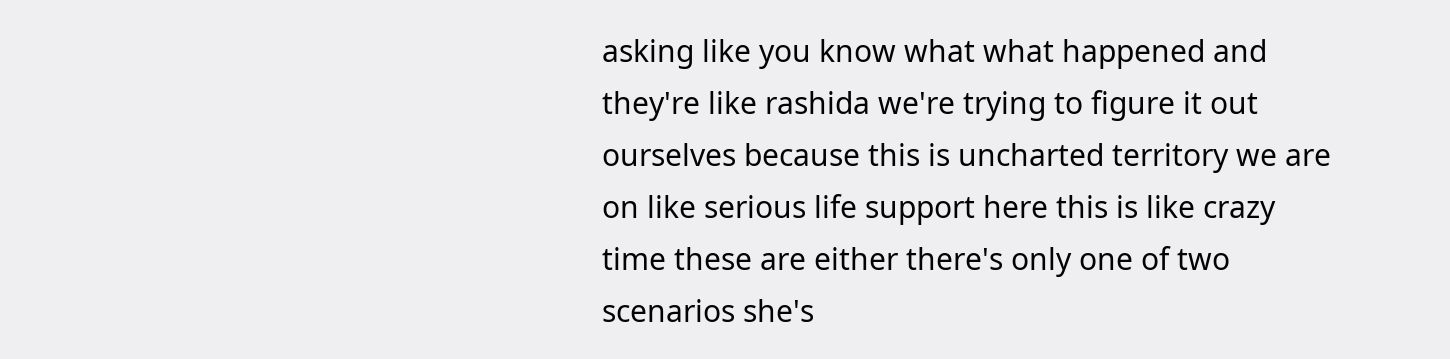asking like you know what what happened and they're like rashida we're trying to figure it out ourselves because this is uncharted territory we are on like serious life support here this is like crazy time these are either there's only one of two scenarios she's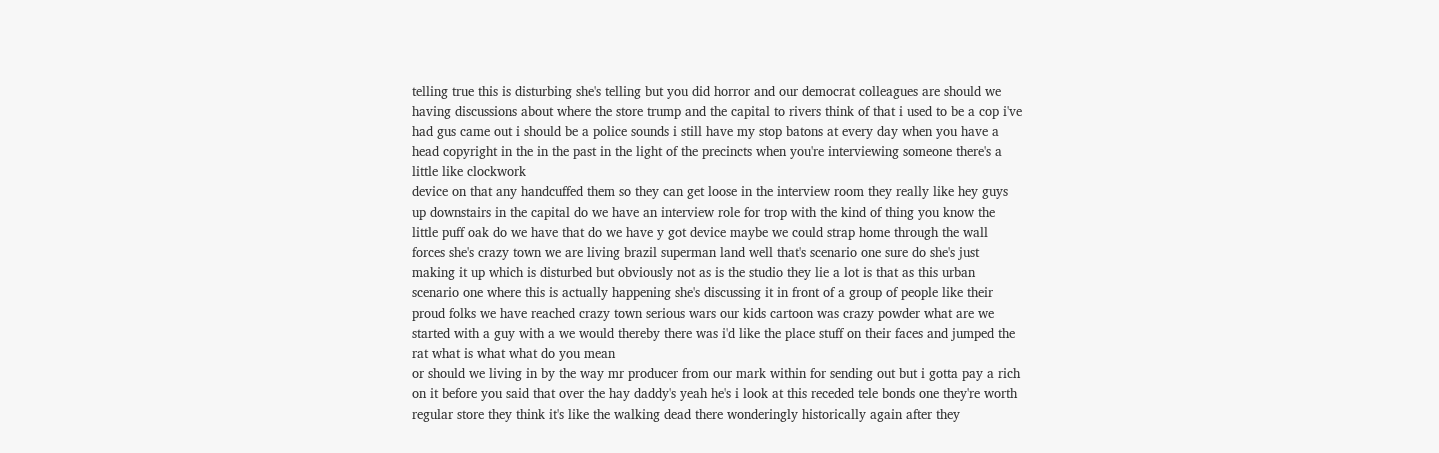telling true this is disturbing she's telling but you did horror and our democrat colleagues are should we having discussions about where the store trump and the capital to rivers think of that i used to be a cop i've had gus came out i should be a police sounds i still have my stop batons at every day when you have a head copyright in the in the past in the light of the precincts when you're interviewing someone there's a little like clockwork
device on that any handcuffed them so they can get loose in the interview room they really like hey guys up downstairs in the capital do we have an interview role for trop with the kind of thing you know the little puff oak do we have that do we have y got device maybe we could strap home through the wall forces she's crazy town we are living brazil superman land well that's scenario one sure do she's just making it up which is disturbed but obviously not as is the studio they lie a lot is that as this urban scenario one where this is actually happening she's discussing it in front of a group of people like their proud folks we have reached crazy town serious wars our kids cartoon was crazy powder what are we started with a guy with a we would thereby there was i'd like the place stuff on their faces and jumped the rat what is what what do you mean
or should we living in by the way mr producer from our mark within for sending out but i gotta pay a rich on it before you said that over the hay daddy's yeah he's i look at this receded tele bonds one they're worth regular store they think it's like the walking dead there wonderingly historically again after they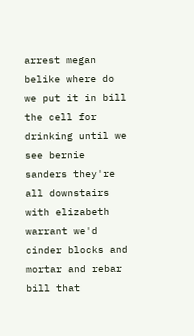arrest megan belike where do we put it in bill the cell for drinking until we see bernie sanders they're all downstairs with elizabeth warrant we'd cinder blocks and mortar and rebar bill that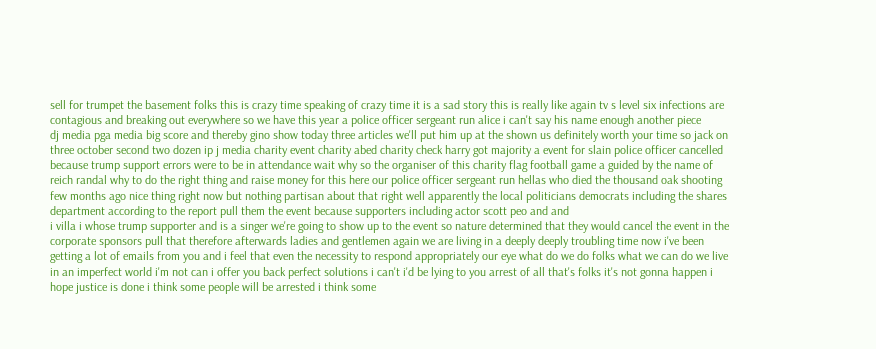sell for trumpet the basement folks this is crazy time speaking of crazy time it is a sad story this is really like again tv s level six infections are contagious and breaking out everywhere so we have this year a police officer sergeant run alice i can't say his name enough another piece
dj media pga media big score and thereby gino show today three articles we'll put him up at the shown us definitely worth your time so jack on three october second two dozen ip j media charity event charity abed charity check harry got majority a event for slain police officer cancelled because trump support errors were to be in attendance wait why so the organiser of this charity flag football game a guided by the name of reich randal why to do the right thing and raise money for this here our police officer sergeant run hellas who died the thousand oak shooting few months ago nice thing right now but nothing partisan about that right well apparently the local politicians democrats including the shares department according to the report pull them the event because supporters including actor scott peo and and
i villa i whose trump supporter and is a singer we're going to show up to the event so nature determined that they would cancel the event in the corporate sponsors pull that therefore afterwards ladies and gentlemen again we are living in a deeply deeply troubling time now i've been getting a lot of emails from you and i feel that even the necessity to respond appropriately our eye what do we do folks what we can do we live in an imperfect world i'm not can i offer you back perfect solutions i can't i'd be lying to you arrest of all that's folks it's not gonna happen i hope justice is done i think some people will be arrested i think some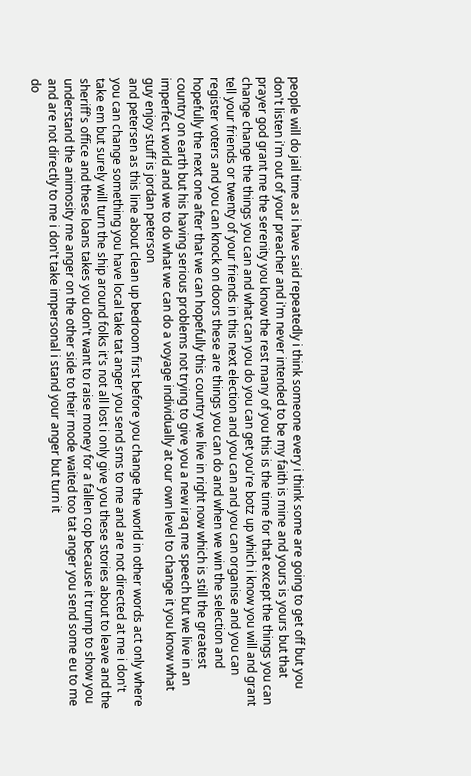people will do jail time as i have said repeatedly i think someone every i think some are going to get off but you don't listen i'm out of your preacher and i'm never intended to be my faith is mine and yours is yours but that
prayer god grant me the serenity you know the rest many of you this is the time for that except the things you can change change the things you can and what can you do you can get you're botz up which i know you will and grant tell your friends or twenty of your friends in this next election and you can and you can organise and you can register voters and you can knock on doors these are things you can do and when we win the selection and hopefully the next one after that we can hopefully this country we live in right now which is still the greatest country on earth but his having serious problems not trying to give you a new iraq me speech but we live in an imperfect world and we to do what we can do a voyage individually at our own level to change it you know what guy enjoy stuff is jordan peterson
and petersen as this line about clean up bedroom first before you change the world in other words act only where you can change something you have local take tat anger you send sms to me and are not directed at me i don't take em but surely will turn the ship around folks it's not all lost i only give you these stories about to leave and the sheriff's office and these loans takes you don't want to raise money for a fallen cop because it trump to show you understand the animosity me anger on the other side to their mode waited too tat anger you send some eu to me and are not directly to me i don't take impersonal i stand your anger but turn it
do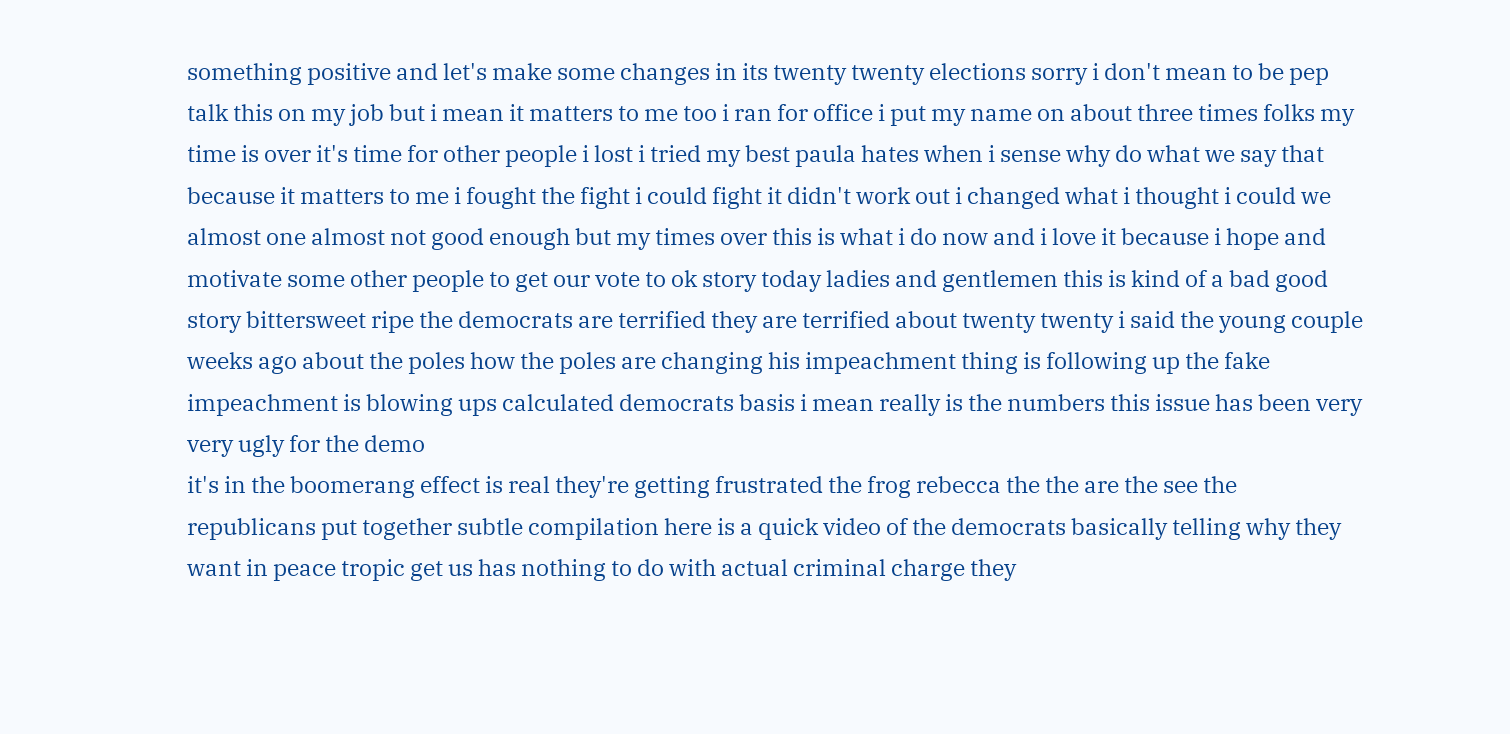something positive and let's make some changes in its twenty twenty elections sorry i don't mean to be pep talk this on my job but i mean it matters to me too i ran for office i put my name on about three times folks my time is over it's time for other people i lost i tried my best paula hates when i sense why do what we say that because it matters to me i fought the fight i could fight it didn't work out i changed what i thought i could we almost one almost not good enough but my times over this is what i do now and i love it because i hope and motivate some other people to get our vote to ok story today ladies and gentlemen this is kind of a bad good story bittersweet ripe the democrats are terrified they are terrified about twenty twenty i said the young couple weeks ago about the poles how the poles are changing his impeachment thing is following up the fake impeachment is blowing ups calculated democrats basis i mean really is the numbers this issue has been very very ugly for the demo
it's in the boomerang effect is real they're getting frustrated the frog rebecca the the are the see the republicans put together subtle compilation here is a quick video of the democrats basically telling why they want in peace tropic get us has nothing to do with actual criminal charge they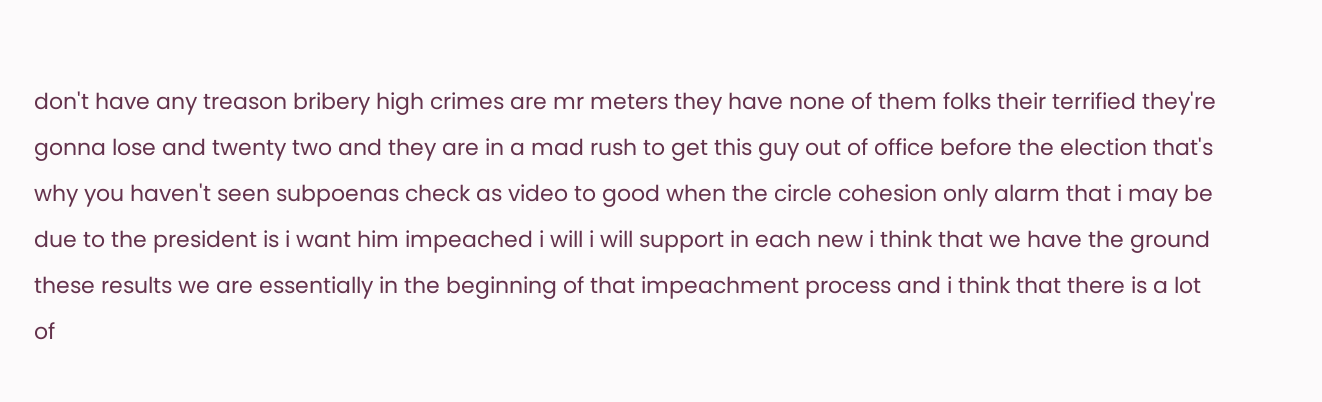don't have any treason bribery high crimes are mr meters they have none of them folks their terrified they're gonna lose and twenty two and they are in a mad rush to get this guy out of office before the election that's why you haven't seen subpoenas check as video to good when the circle cohesion only alarm that i may be due to the president is i want him impeached i will i will support in each new i think that we have the ground these results we are essentially in the beginning of that impeachment process and i think that there is a lot of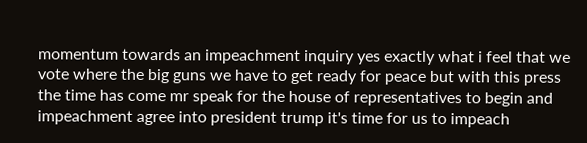momentum towards an impeachment inquiry yes exactly what i feel that we vote where the big guns we have to get ready for peace but with this press
the time has come mr speak for the house of representatives to begin and impeachment agree into president trump it's time for us to impeach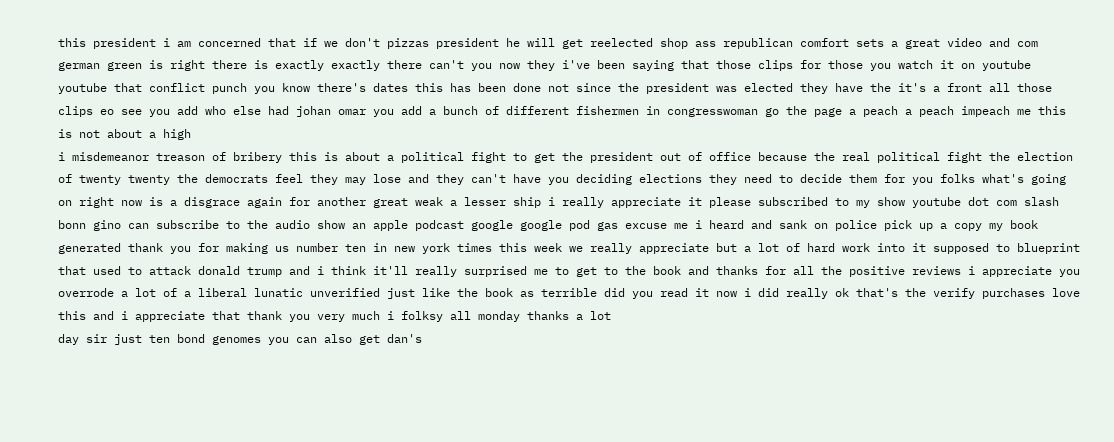this president i am concerned that if we don't pizzas president he will get reelected shop ass republican comfort sets a great video and com german green is right there is exactly exactly there can't you now they i've been saying that those clips for those you watch it on youtube youtube that conflict punch you know there's dates this has been done not since the president was elected they have the it's a front all those clips eo see you add who else had johan omar you add a bunch of different fishermen in congresswoman go the page a peach a peach impeach me this is not about a high
i misdemeanor treason of bribery this is about a political fight to get the president out of office because the real political fight the election of twenty twenty the democrats feel they may lose and they can't have you deciding elections they need to decide them for you folks what's going on right now is a disgrace again for another great weak a lesser ship i really appreciate it please subscribed to my show youtube dot com slash bonn gino can subscribe to the audio show an apple podcast google google pod gas excuse me i heard and sank on police pick up a copy my book generated thank you for making us number ten in new york times this week we really appreciate but a lot of hard work into it supposed to blueprint that used to attack donald trump and i think it'll really surprised me to get to the book and thanks for all the positive reviews i appreciate you overrode a lot of a liberal lunatic unverified just like the book as terrible did you read it now i did really ok that's the verify purchases love this and i appreciate that thank you very much i folksy all monday thanks a lot
day sir just ten bond genomes you can also get dan's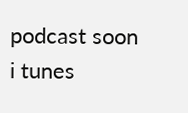podcast soon i tunes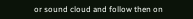or sound cloud and follow then on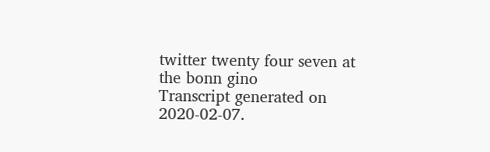twitter twenty four seven at the bonn gino
Transcript generated on 2020-02-07.